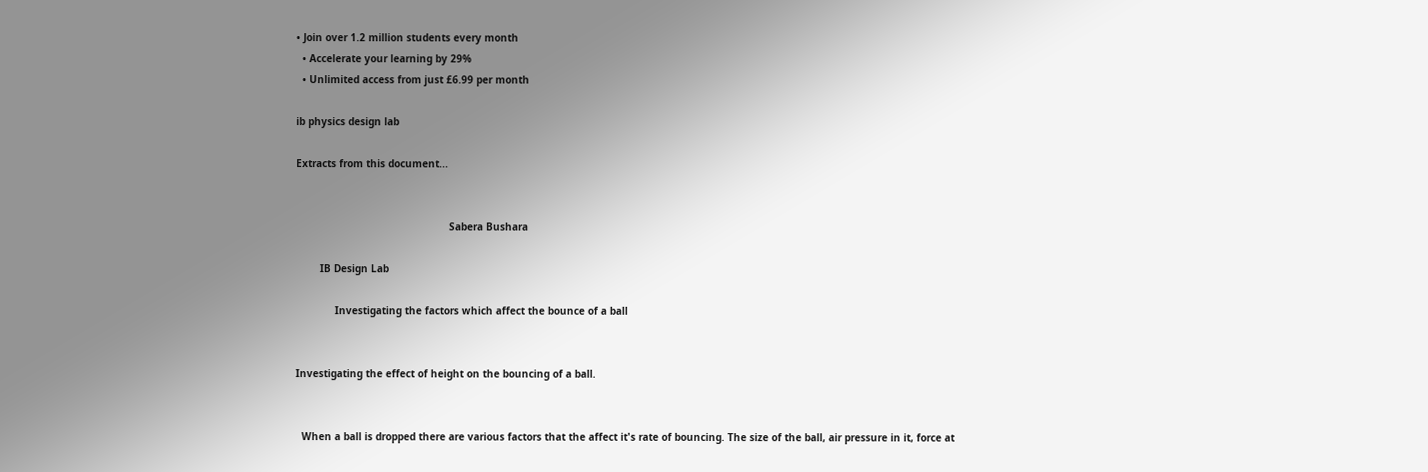• Join over 1.2 million students every month
  • Accelerate your learning by 29%
  • Unlimited access from just £6.99 per month

ib physics design lab

Extracts from this document...


                                                   Sabera Bushara

        IB Design Lab

             Investigating the factors which affect the bounce of a ball


Investigating the effect of height on the bouncing of a ball.


  When a ball is dropped there are various factors that the affect it's rate of bouncing. The size of the ball, air pressure in it, force at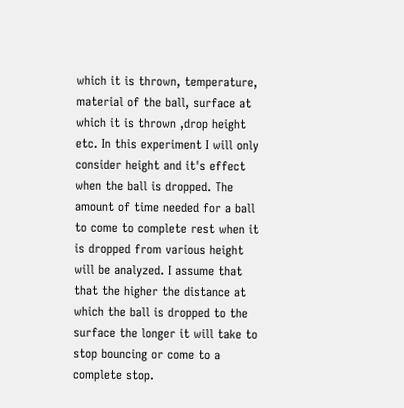which it is thrown, temperature, material of the ball, surface at which it is thrown ,drop height etc. In this experiment I will only consider height and it's effect when the ball is dropped. The amount of time needed for a ball to come to complete rest when it is dropped from various height will be analyzed. I assume that that the higher the distance at which the ball is dropped to the surface the longer it will take to stop bouncing or come to a complete stop.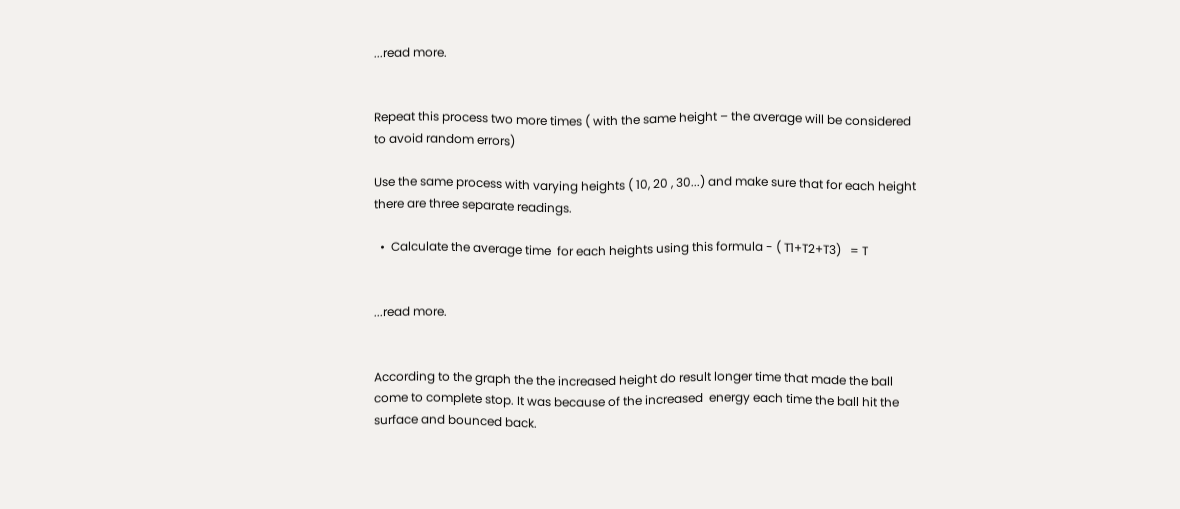...read more.


Repeat this process two more times ( with the same height – the average will be considered to avoid random errors)

Use the same process with varying heights ( 10, 20 , 30...) and make sure that for each height there are three separate readings.

  •  Calculate the average time  for each heights using this formula - ( T1+T2+T3)   = T


...read more.


According to the graph the the increased height do result longer time that made the ball come to complete stop. It was because of the increased  energy each time the ball hit the surface and bounced back.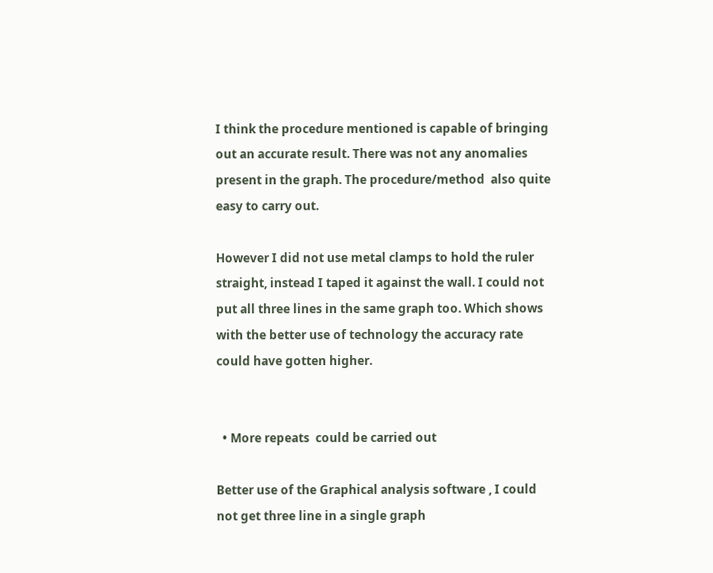I think the procedure mentioned is capable of bringing out an accurate result. There was not any anomalies present in the graph. The procedure/method  also quite easy to carry out.

However I did not use metal clamps to hold the ruler straight, instead I taped it against the wall. I could not put all three lines in the same graph too. Which shows with the better use of technology the accuracy rate could have gotten higher.


  • More repeats  could be carried out

Better use of the Graphical analysis software , I could not get three line in a single graph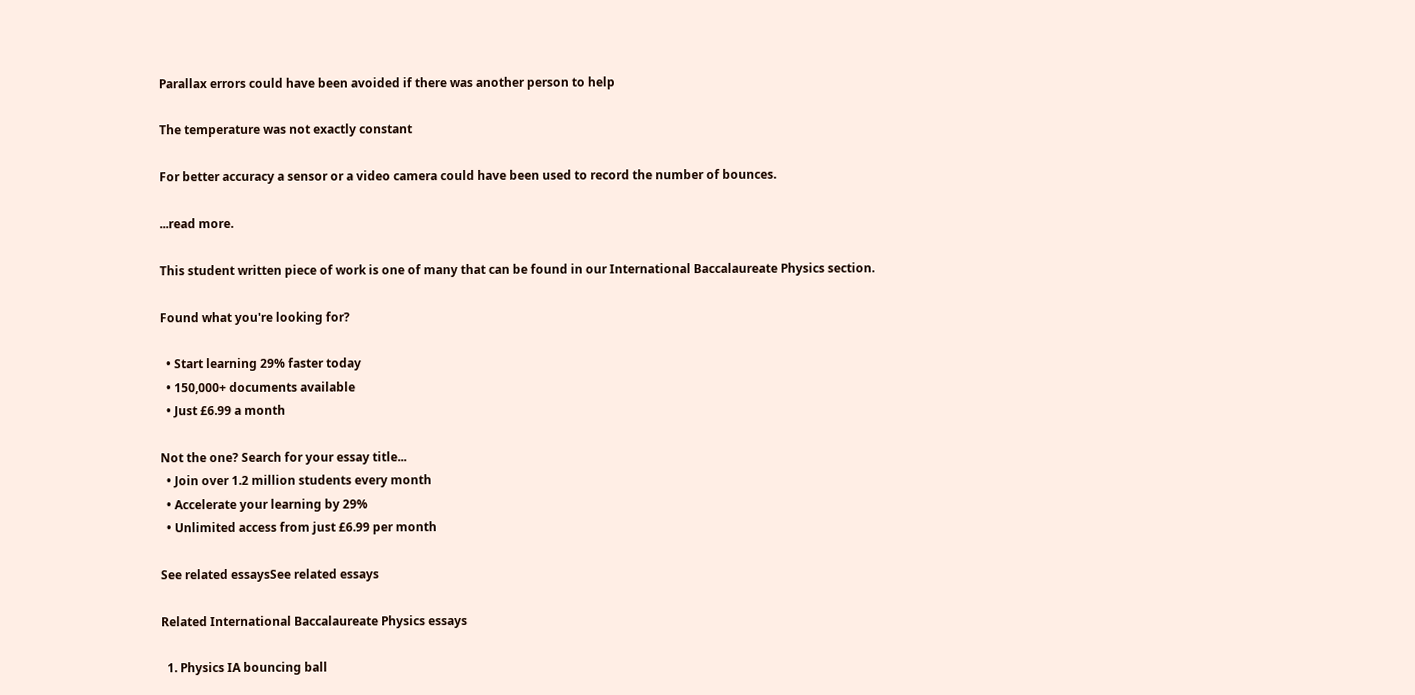Parallax errors could have been avoided if there was another person to help

The temperature was not exactly constant

For better accuracy a sensor or a video camera could have been used to record the number of bounces.

...read more.

This student written piece of work is one of many that can be found in our International Baccalaureate Physics section.

Found what you're looking for?

  • Start learning 29% faster today
  • 150,000+ documents available
  • Just £6.99 a month

Not the one? Search for your essay title...
  • Join over 1.2 million students every month
  • Accelerate your learning by 29%
  • Unlimited access from just £6.99 per month

See related essaysSee related essays

Related International Baccalaureate Physics essays

  1. Physics IA bouncing ball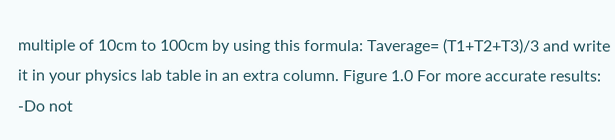multiple of 10cm to 100cm by using this formula: Taverage= (T1+T2+T3)/3 and write it in your physics lab table in an extra column. Figure 1.0 For more accurate results: -Do not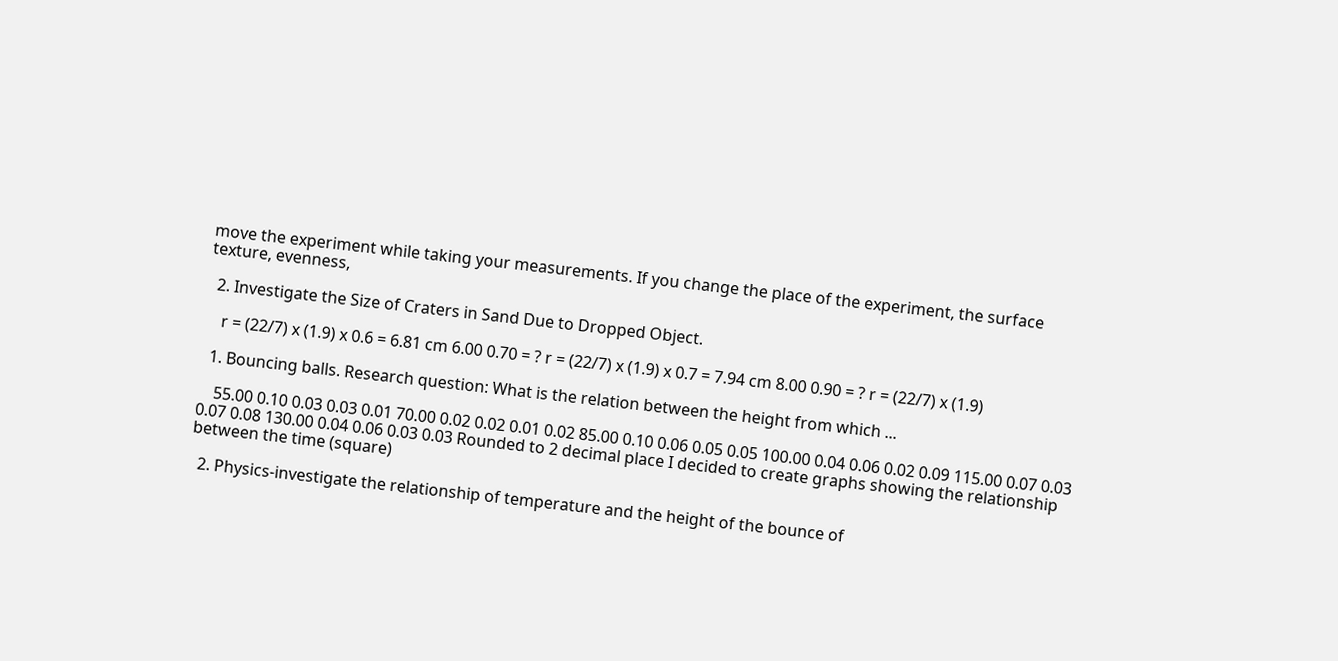move the experiment while taking your measurements. If you change the place of the experiment, the surface texture, evenness,

  2. Investigate the Size of Craters in Sand Due to Dropped Object.

    r = (22/7) x (1.9) x 0.6 = 6.81 cm 6.00 0.70 = ? r = (22/7) x (1.9) x 0.7 = 7.94 cm 8.00 0.90 = ? r = (22/7) x (1.9)

  1. Bouncing balls. Research question: What is the relation between the height from which ...

    55.00 0.10 0.03 0.03 0.01 70.00 0.02 0.02 0.01 0.02 85.00 0.10 0.06 0.05 0.05 100.00 0.04 0.06 0.02 0.09 115.00 0.07 0.03 0.07 0.08 130.00 0.04 0.06 0.03 0.03 Rounded to 2 decimal place I decided to create graphs showing the relationship between the time (square)

  2. Physics-investigate the relationship of temperature and the height of the bounce of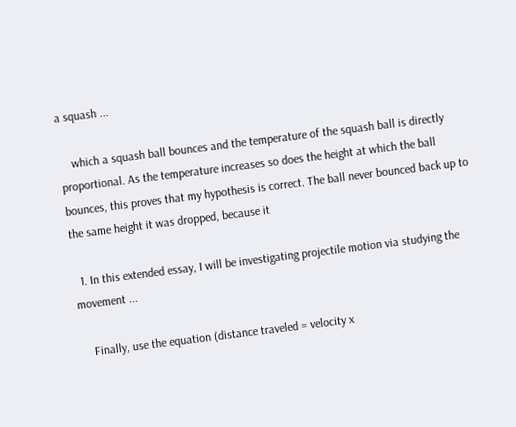a squash ...

    which a squash ball bounces and the temperature of the squash ball is directly proportional. As the temperature increases so does the height at which the ball bounces, this proves that my hypothesis is correct. The ball never bounced back up to the same height it was dropped, because it

  1. In this extended essay, I will be investigating projectile motion via studying the movement ...

    Finally, use the equation (distance traveled = velocity x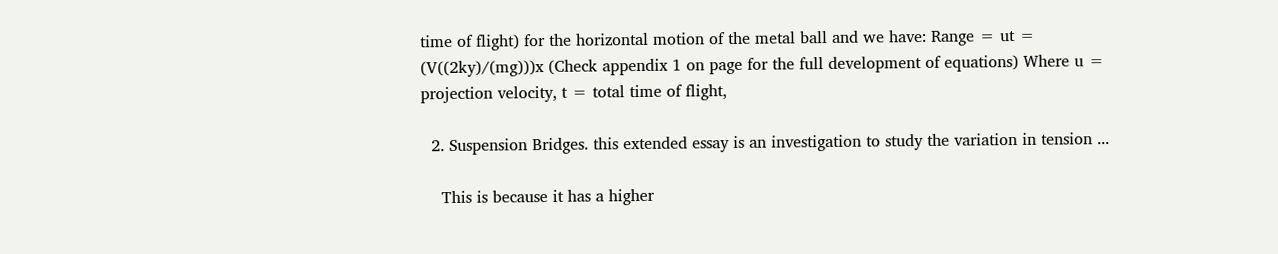time of flight) for the horizontal motion of the metal ball and we have: Range = ut = (V((2ky)/(mg)))x (Check appendix 1 on page for the full development of equations) Where u = projection velocity, t = total time of flight,

  2. Suspension Bridges. this extended essay is an investigation to study the variation in tension ...

    This is because it has a higher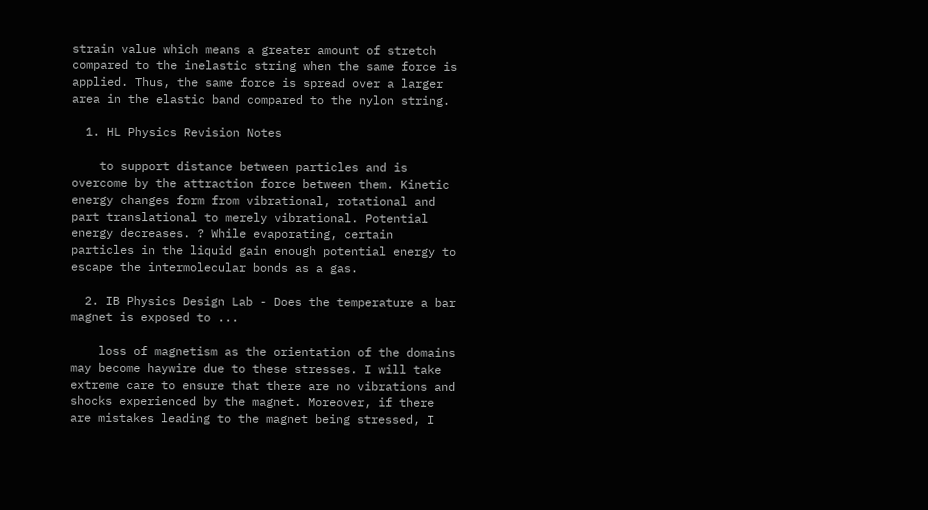strain value which means a greater amount of stretch compared to the inelastic string when the same force is applied. Thus, the same force is spread over a larger area in the elastic band compared to the nylon string.

  1. HL Physics Revision Notes

    to support distance between particles and is overcome by the attraction force between them. Kinetic energy changes form from vibrational, rotational and part translational to merely vibrational. Potential energy decreases. ? While evaporating, certain particles in the liquid gain enough potential energy to escape the intermolecular bonds as a gas.

  2. IB Physics Design Lab - Does the temperature a bar magnet is exposed to ...

    loss of magnetism as the orientation of the domains may become haywire due to these stresses. I will take extreme care to ensure that there are no vibrations and shocks experienced by the magnet. Moreover, if there are mistakes leading to the magnet being stressed, I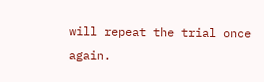will repeat the trial once again.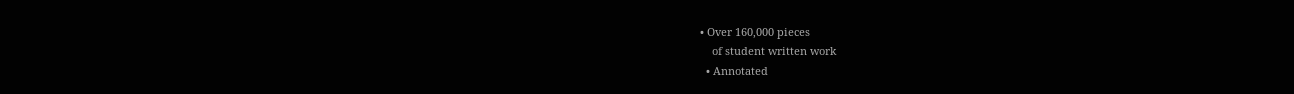• Over 160,000 pieces
    of student written work
  • Annotated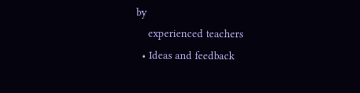by
    experienced teachers
  • Ideas and feedback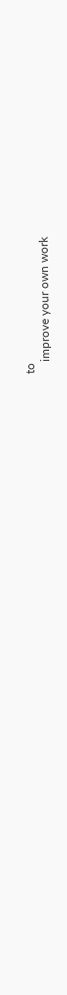to
    improve your own work